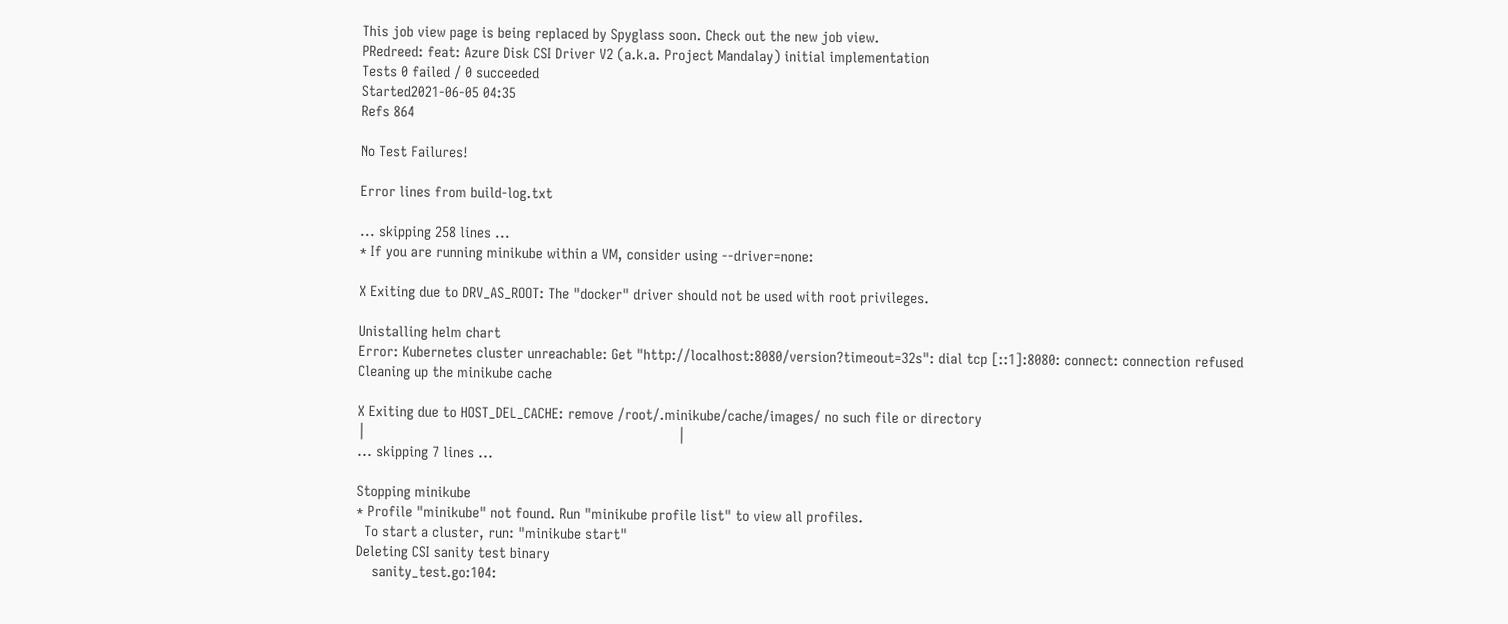This job view page is being replaced by Spyglass soon. Check out the new job view.
PRedreed: feat: Azure Disk CSI Driver V2 (a.k.a. Project Mandalay) initial implementation
Tests 0 failed / 0 succeeded
Started2021-06-05 04:35
Refs 864

No Test Failures!

Error lines from build-log.txt

... skipping 258 lines ...
* If you are running minikube within a VM, consider using --driver=none:

X Exiting due to DRV_AS_ROOT: The "docker" driver should not be used with root privileges.

Unistalling helm chart
Error: Kubernetes cluster unreachable: Get "http://localhost:8080/version?timeout=32s": dial tcp [::1]:8080: connect: connection refused
Cleaning up the minikube cache

X Exiting due to HOST_DEL_CACHE: remove /root/.minikube/cache/images/ no such file or directory
│                                                                              │
... skipping 7 lines ...

Stopping minikube
* Profile "minikube" not found. Run "minikube profile list" to view all profiles.
  To start a cluster, run: "minikube start"
Deleting CSI sanity test binary
    sanity_test.go:104: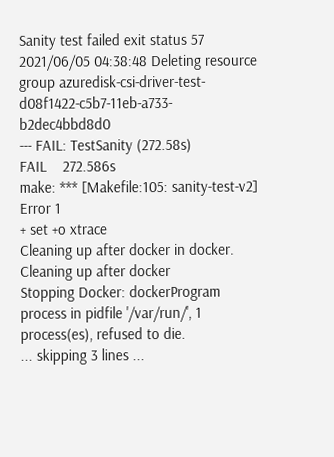Sanity test failed exit status 57
2021/06/05 04:38:48 Deleting resource group azuredisk-csi-driver-test-d08f1422-c5b7-11eb-a733-b2dec4bbd8d0
--- FAIL: TestSanity (272.58s)
FAIL    272.586s
make: *** [Makefile:105: sanity-test-v2] Error 1
+ set +o xtrace
Cleaning up after docker in docker.
Cleaning up after docker
Stopping Docker: dockerProgram process in pidfile '/var/run/', 1 process(es), refused to die.
... skipping 3 lines ...